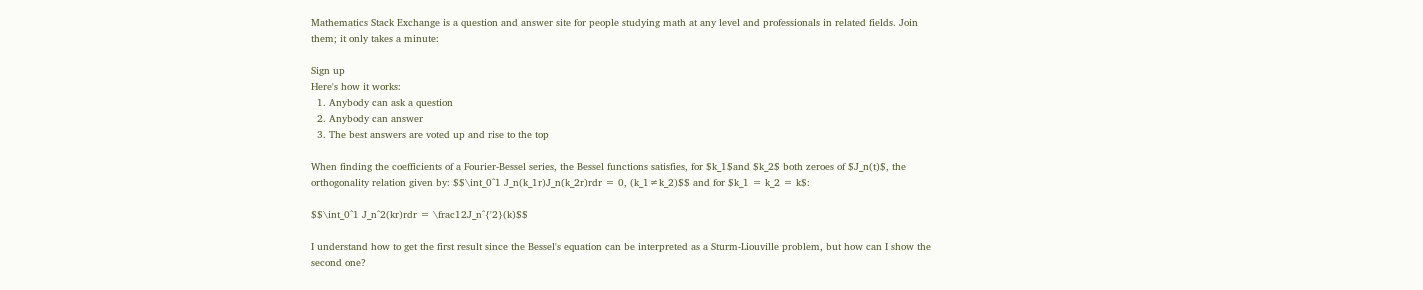Mathematics Stack Exchange is a question and answer site for people studying math at any level and professionals in related fields. Join them; it only takes a minute:

Sign up
Here's how it works:
  1. Anybody can ask a question
  2. Anybody can answer
  3. The best answers are voted up and rise to the top

When finding the coefficients of a Fourier-Bessel series, the Bessel functions satisfies, for $k_1$and $k_2$ both zeroes of $J_n(t)$, the orthogonality relation given by: $$\int_0^1 J_n(k_1r)J_n(k_2r)rdr = 0, (k_1≠k_2)$$ and for $k_1 = k_2 = k$:

$$\int_0^1 J_n^2(kr)rdr = \frac12J_n^{'2}(k)$$

I understand how to get the first result since the Bessel's equation can be interpreted as a Sturm-Liouville problem, but how can I show the second one?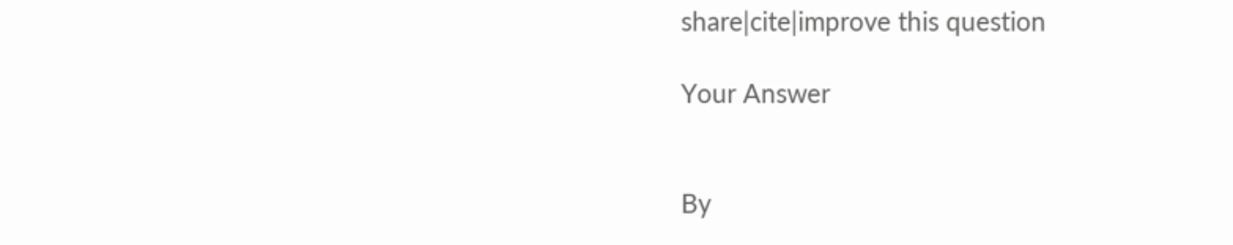share|cite|improve this question

Your Answer


By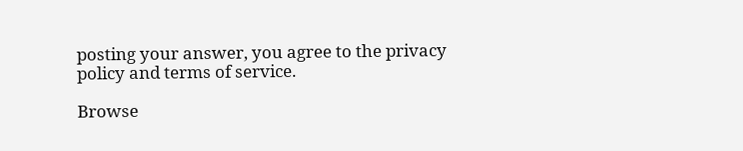posting your answer, you agree to the privacy policy and terms of service.

Browse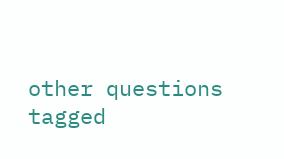other questions tagged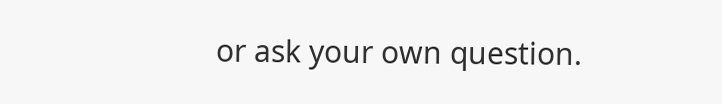or ask your own question.